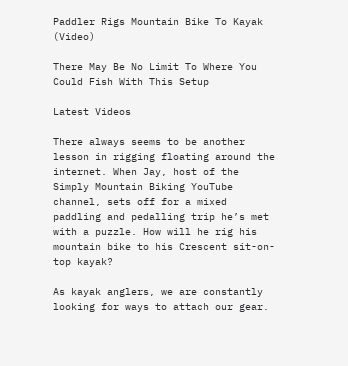Paddler Rigs Mountain Bike To Kayak (Video)

There May Be No Limit To Where You Could Fish With This Setup

Latest Videos

There always seems to be another lesson in rigging floating around the internet. When Jay, host of the Simply Mountain Biking YouTube channel, sets off for a mixed paddling and pedalling trip he’s met with a puzzle. How will he rig his mountain bike to his Crescent sit-on-top kayak?

As kayak anglers, we are constantly looking for ways to attach our gear.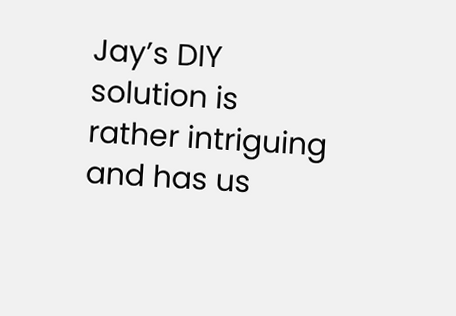Jay’s DIY solution is rather intriguing and has us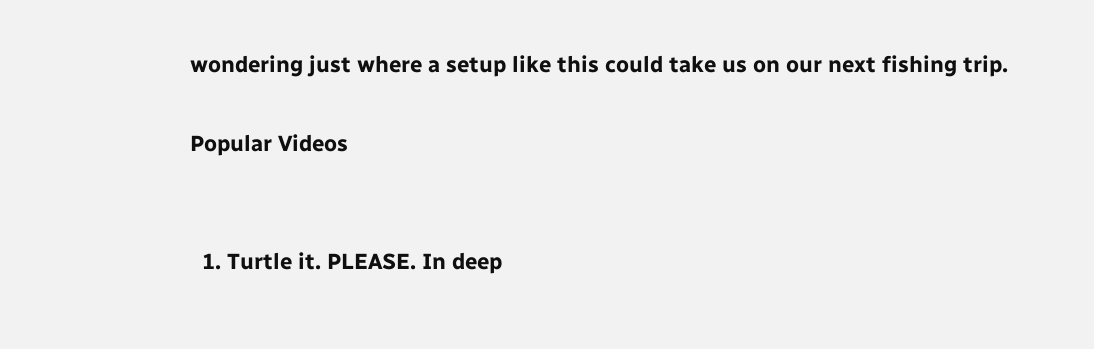wondering just where a setup like this could take us on our next fishing trip.

Popular Videos


  1. Turtle it. PLEASE. In deep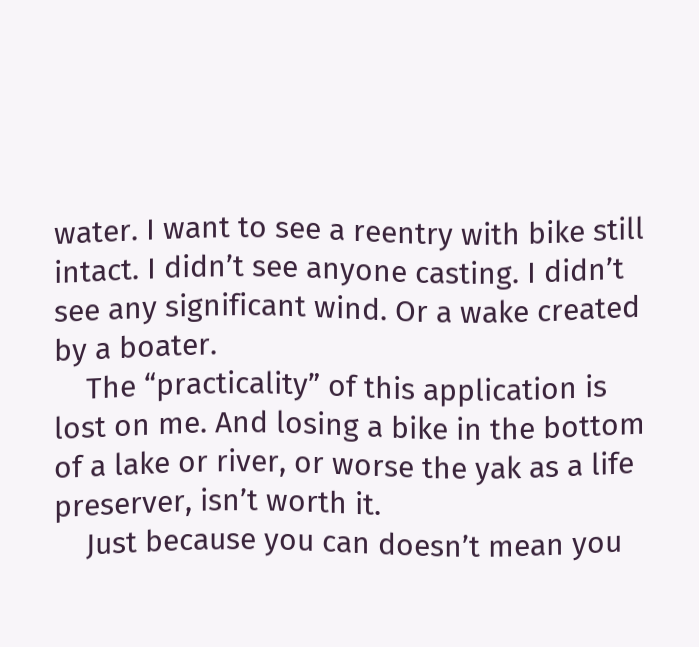water. I want to see a reentry with bike still intact. I didn’t see anyone casting. I didn’t see any significant wind. Or a wake created by a boater.
    The “practicality” of this application is lost on me. And losing a bike in the bottom of a lake or river, or worse the yak as a life preserver, isn’t worth it.
    Just because you can doesn’t mean you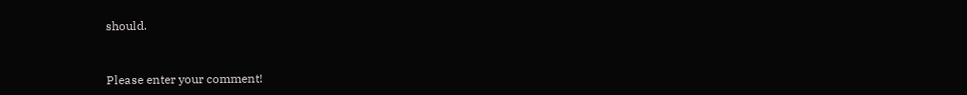should.


Please enter your comment!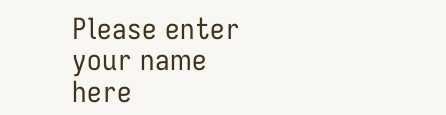Please enter your name here